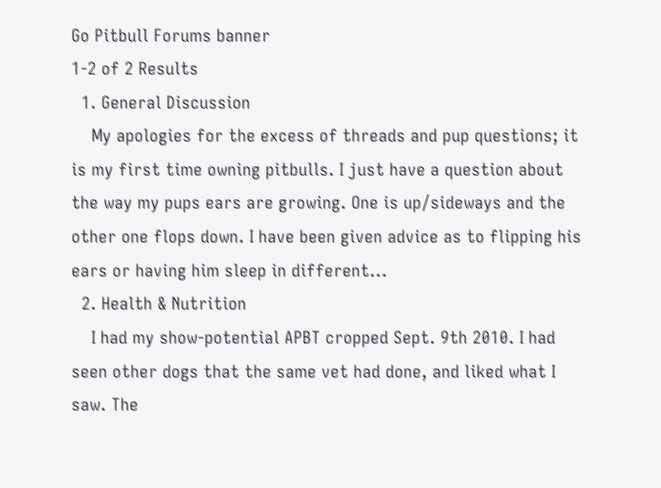Go Pitbull Forums banner
1-2 of 2 Results
  1. General Discussion
    My apologies for the excess of threads and pup questions; it is my first time owning pitbulls. I just have a question about the way my pups ears are growing. One is up/sideways and the other one flops down. I have been given advice as to flipping his ears or having him sleep in different...
  2. Health & Nutrition
    I had my show-potential APBT cropped Sept. 9th 2010. I had seen other dogs that the same vet had done, and liked what I saw. The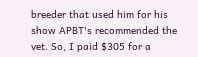breeder that used him for his show APBT's recommended the vet. So, I paid $305 for a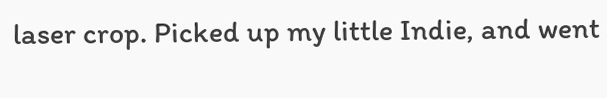laser crop. Picked up my little Indie, and went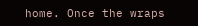home. Once the wraps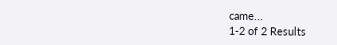came...
1-2 of 2 Results